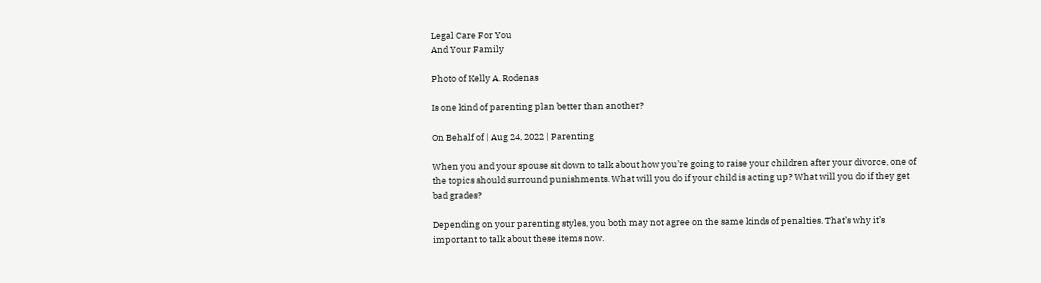Legal Care For You
And Your Family

Photo of Kelly A. Rodenas

Is one kind of parenting plan better than another?

On Behalf of | Aug 24, 2022 | Parenting

When you and your spouse sit down to talk about how you’re going to raise your children after your divorce, one of the topics should surround punishments. What will you do if your child is acting up? What will you do if they get bad grades?

Depending on your parenting styles, you both may not agree on the same kinds of penalties. That’s why it’s important to talk about these items now.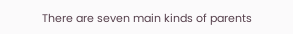There are seven main kinds of parents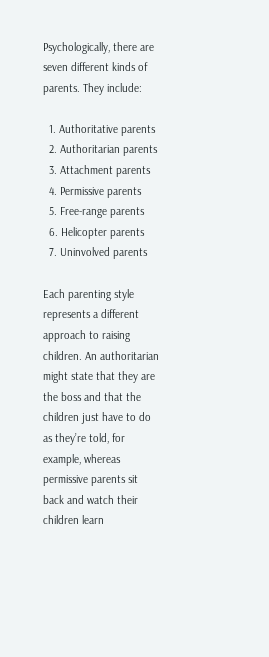Psychologically, there are seven different kinds of parents. They include:

  1. Authoritative parents
  2. Authoritarian parents
  3. Attachment parents
  4. Permissive parents
  5. Free-range parents
  6. Helicopter parents
  7. Uninvolved parents

Each parenting style represents a different approach to raising children. An authoritarian might state that they are the boss and that the children just have to do as they’re told, for example, whereas permissive parents sit back and watch their children learn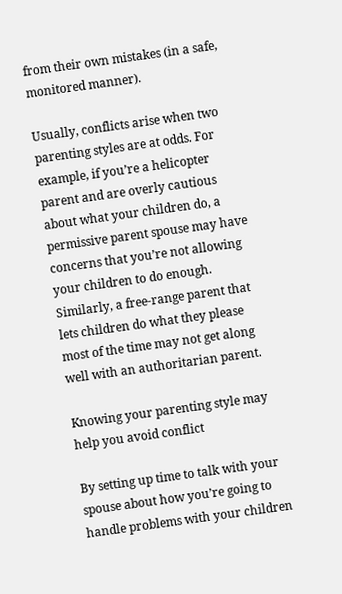from their own mistakes (in a safe, monitored manner).

Usually, conflicts arise when two parenting styles are at odds. For example, if you’re a helicopter parent and are overly cautious about what your children do, a permissive parent spouse may have concerns that you’re not allowing your children to do enough. Similarly, a free-range parent that lets children do what they please most of the time may not get along well with an authoritarian parent.

Knowing your parenting style may help you avoid conflict

By setting up time to talk with your spouse about how you’re going to handle problems with your children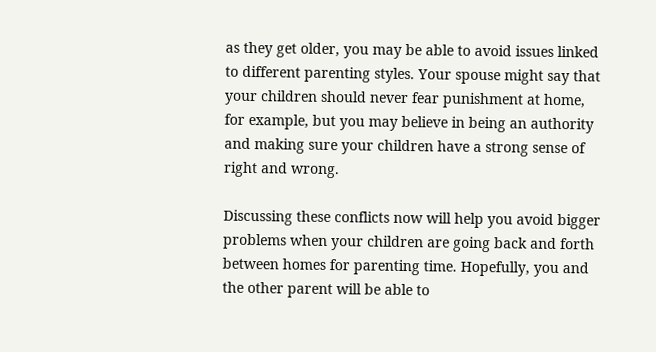as they get older, you may be able to avoid issues linked to different parenting styles. Your spouse might say that your children should never fear punishment at home, for example, but you may believe in being an authority and making sure your children have a strong sense of right and wrong.

Discussing these conflicts now will help you avoid bigger problems when your children are going back and forth between homes for parenting time. Hopefully, you and the other parent will be able to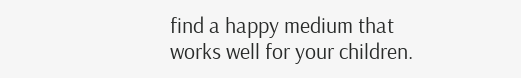find a happy medium that works well for your children.